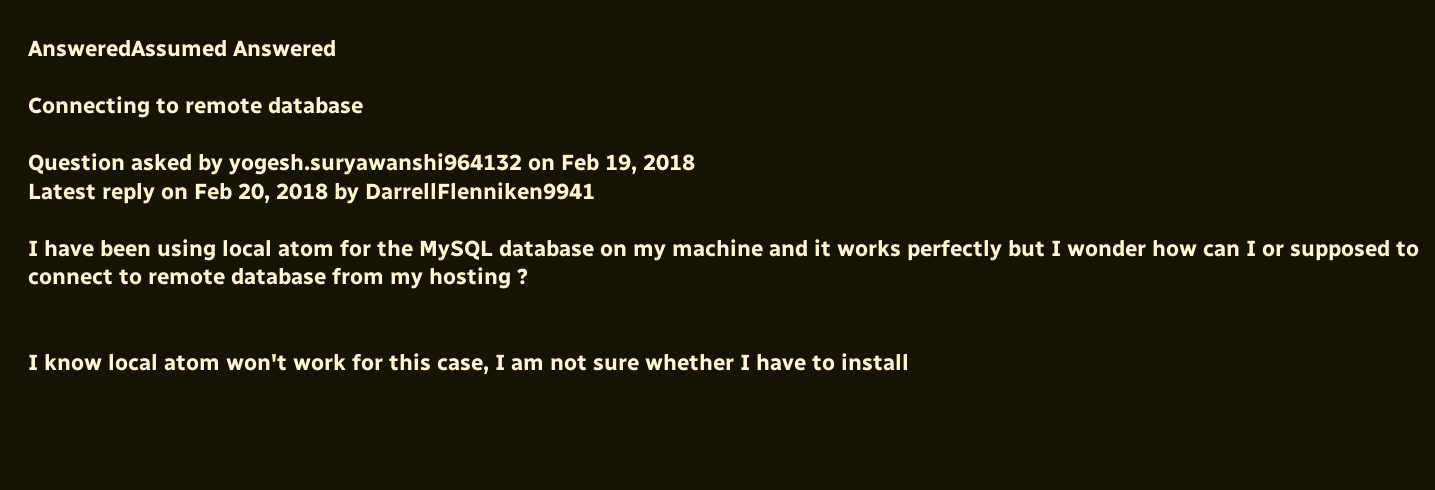AnsweredAssumed Answered

Connecting to remote database

Question asked by yogesh.suryawanshi964132 on Feb 19, 2018
Latest reply on Feb 20, 2018 by DarrellFlenniken9941

I have been using local atom for the MySQL database on my machine and it works perfectly but I wonder how can I or supposed to connect to remote database from my hosting ?


I know local atom won't work for this case, I am not sure whether I have to install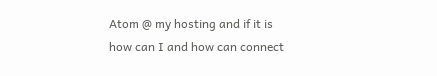Atom @ my hosting and if it is how can I and how can connect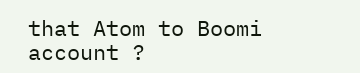that Atom to Boomi account ?